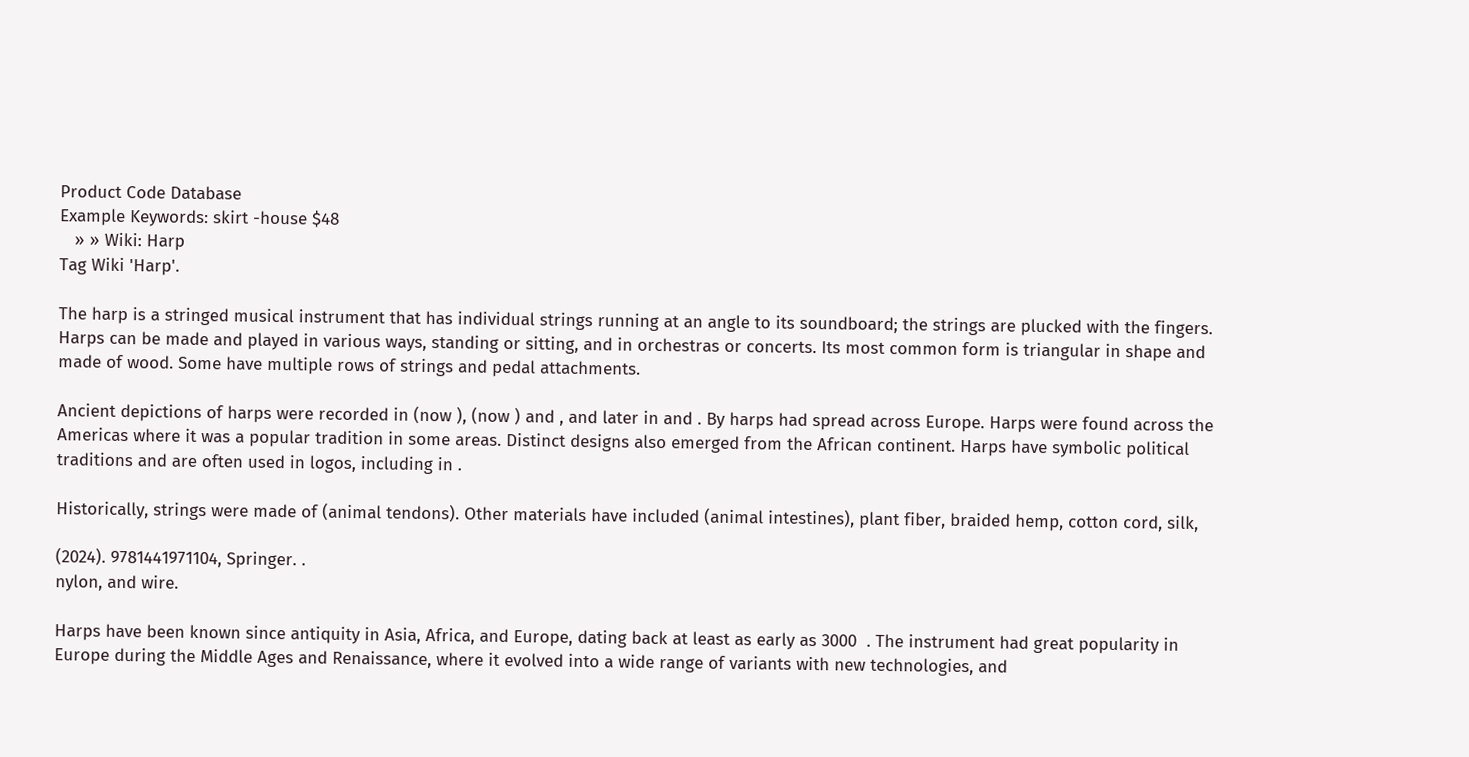Product Code Database
Example Keywords: skirt -house $48
   » » Wiki: Harp
Tag Wiki 'Harp'.

The harp is a stringed musical instrument that has individual strings running at an angle to its soundboard; the strings are plucked with the fingers. Harps can be made and played in various ways, standing or sitting, and in orchestras or concerts. Its most common form is triangular in shape and made of wood. Some have multiple rows of strings and pedal attachments.

Ancient depictions of harps were recorded in (now ), (now ) and , and later in and . By harps had spread across Europe. Harps were found across the Americas where it was a popular tradition in some areas. Distinct designs also emerged from the African continent. Harps have symbolic political traditions and are often used in logos, including in .

Historically, strings were made of (animal tendons). Other materials have included (animal intestines), plant fiber, braided hemp, cotton cord, silk,

(2024). 9781441971104, Springer. .
nylon, and wire.

Harps have been known since antiquity in Asia, Africa, and Europe, dating back at least as early as 3000  . The instrument had great popularity in Europe during the Middle Ages and Renaissance, where it evolved into a wide range of variants with new technologies, and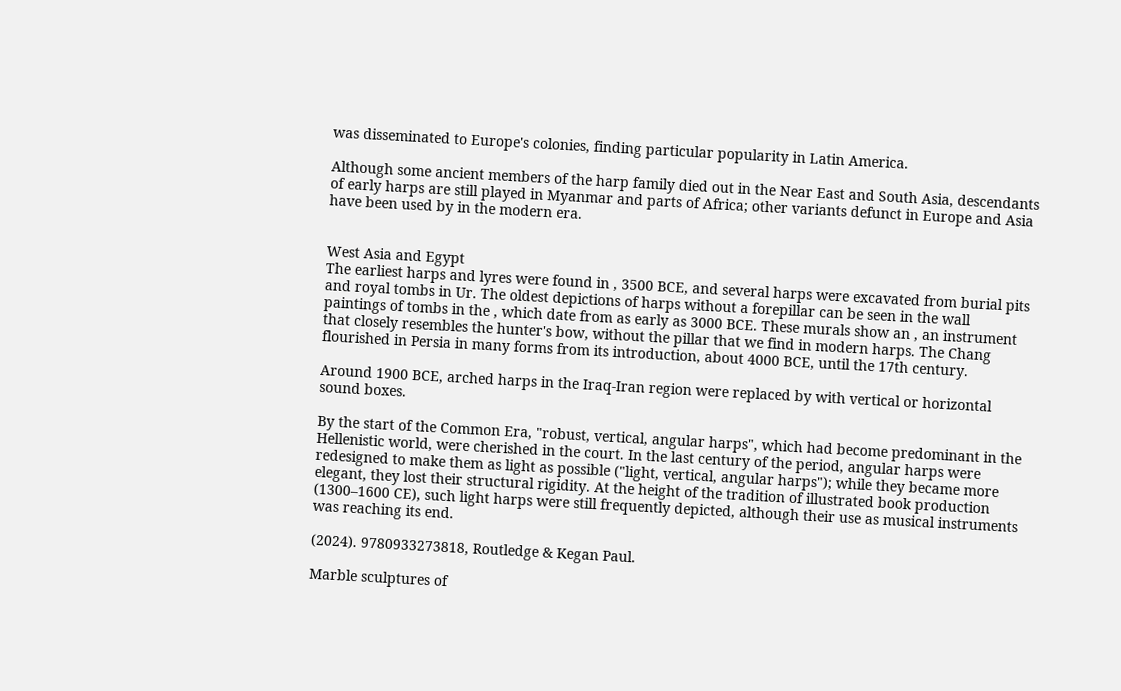was disseminated to Europe's colonies, finding particular popularity in Latin America.

Although some ancient members of the harp family died out in the Near East and South Asia, descendants of early harps are still played in Myanmar and parts of Africa; other variants defunct in Europe and Asia have been used by in the modern era.


West Asia and Egypt
The earliest harps and lyres were found in , 3500 BCE, and several harps were excavated from burial pits and royal tombs in Ur. The oldest depictions of harps without a forepillar can be seen in the wall paintings of tombs in the , which date from as early as 3000 BCE. These murals show an , an instrument that closely resembles the hunter's bow, without the pillar that we find in modern harps. The Chang flourished in Persia in many forms from its introduction, about 4000 BCE, until the 17th century.

Around 1900 BCE, arched harps in the Iraq-Iran region were replaced by with vertical or horizontal sound boxes.

By the start of the Common Era, "robust, vertical, angular harps", which had become predominant in the Hellenistic world, were cherished in the court. In the last century of the period, angular harps were redesigned to make them as light as possible ("light, vertical, angular harps"); while they became more elegant, they lost their structural rigidity. At the height of the tradition of illustrated book production (1300–1600 CE), such light harps were still frequently depicted, although their use as musical instruments was reaching its end.

(2024). 9780933273818, Routledge & Kegan Paul.

Marble sculptures of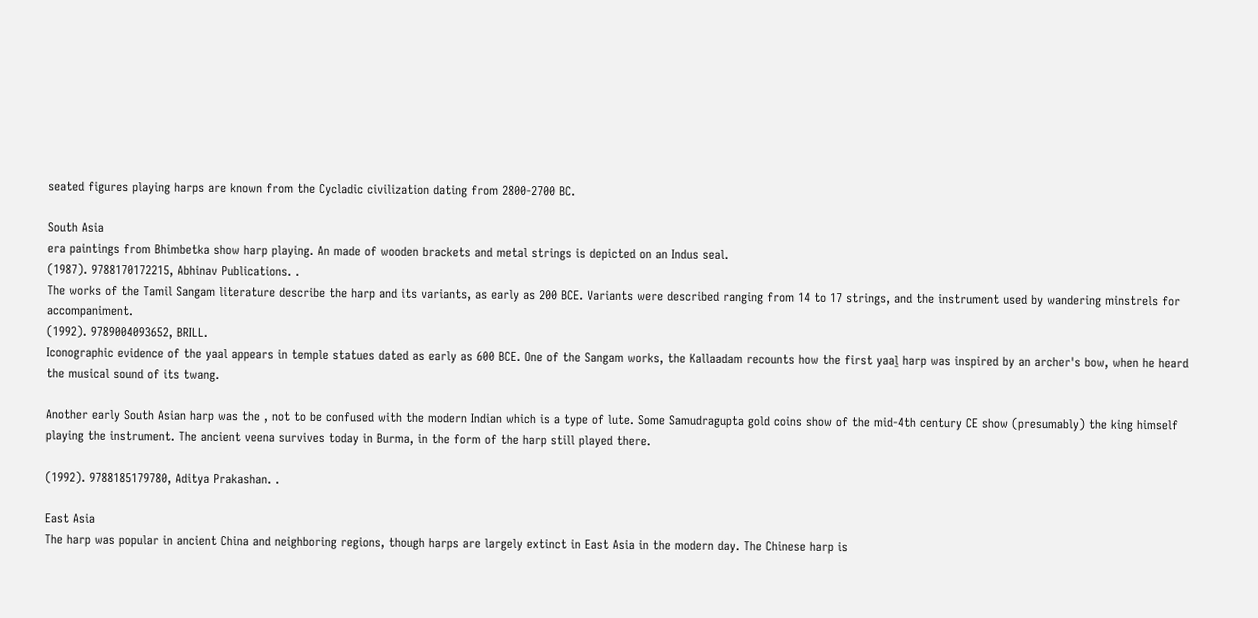seated figures playing harps are known from the Cycladic civilization dating from 2800-2700 BC.

South Asia
era paintings from Bhimbetka show harp playing. An made of wooden brackets and metal strings is depicted on an Indus seal.
(1987). 9788170172215, Abhinav Publications. .
The works of the Tamil Sangam literature describe the harp and its variants, as early as 200 BCE. Variants were described ranging from 14 to 17 strings, and the instrument used by wandering minstrels for accompaniment.
(1992). 9789004093652, BRILL.
Iconographic evidence of the yaal appears in temple statues dated as early as 600 BCE. One of the Sangam works, the Kallaadam recounts how the first yaaḻ harp was inspired by an archer's bow, when he heard the musical sound of its twang.

Another early South Asian harp was the , not to be confused with the modern Indian which is a type of lute. Some Samudragupta gold coins show of the mid-4th century CE show (presumably) the king himself playing the instrument. The ancient veena survives today in Burma, in the form of the harp still played there.

(1992). 9788185179780, Aditya Prakashan. .

East Asia
The harp was popular in ancient China and neighboring regions, though harps are largely extinct in East Asia in the modern day. The Chinese harp is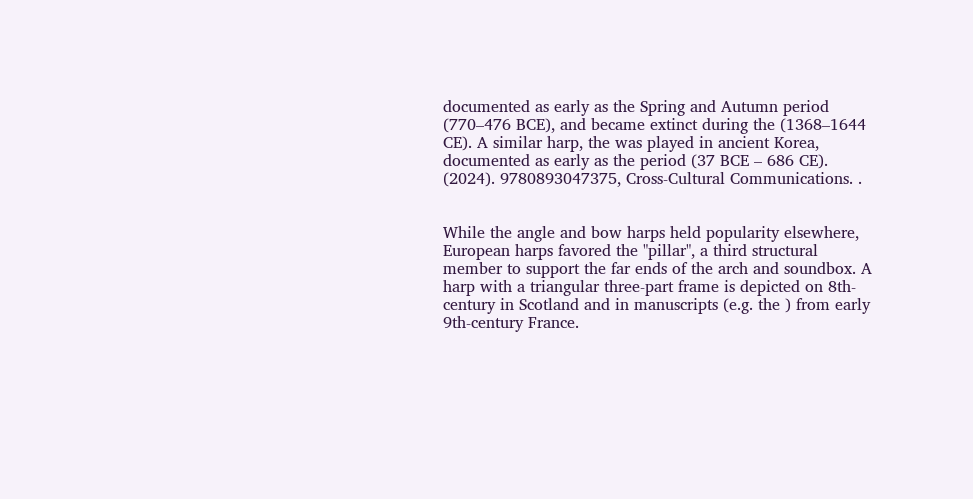documented as early as the Spring and Autumn period (770–476 BCE), and became extinct during the (1368–1644 CE). A similar harp, the was played in ancient Korea, documented as early as the period (37 BCE – 686 CE).
(2024). 9780893047375, Cross-Cultural Communications. .


While the angle and bow harps held popularity elsewhere, European harps favored the "pillar", a third structural member to support the far ends of the arch and soundbox. A harp with a triangular three-part frame is depicted on 8th-century in Scotland and in manuscripts (e.g. the ) from early 9th-century France.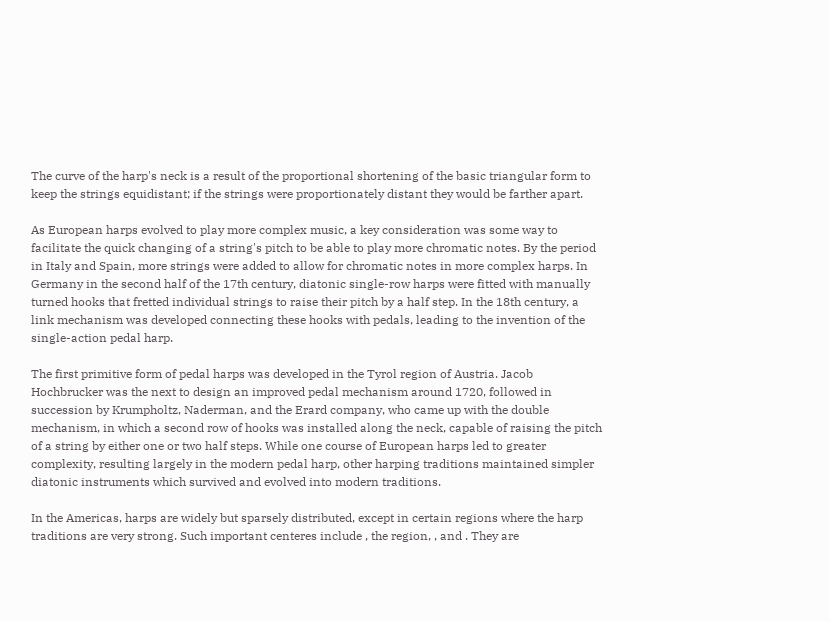The curve of the harp's neck is a result of the proportional shortening of the basic triangular form to keep the strings equidistant; if the strings were proportionately distant they would be farther apart.

As European harps evolved to play more complex music, a key consideration was some way to facilitate the quick changing of a string's pitch to be able to play more chromatic notes. By the period in Italy and Spain, more strings were added to allow for chromatic notes in more complex harps. In Germany in the second half of the 17th century, diatonic single-row harps were fitted with manually turned hooks that fretted individual strings to raise their pitch by a half step. In the 18th century, a link mechanism was developed connecting these hooks with pedals, leading to the invention of the single-action pedal harp.

The first primitive form of pedal harps was developed in the Tyrol region of Austria. Jacob Hochbrucker was the next to design an improved pedal mechanism around 1720, followed in succession by Krumpholtz, Naderman, and the Erard company, who came up with the double mechanism, in which a second row of hooks was installed along the neck, capable of raising the pitch of a string by either one or two half steps. While one course of European harps led to greater complexity, resulting largely in the modern pedal harp, other harping traditions maintained simpler diatonic instruments which survived and evolved into modern traditions.

In the Americas, harps are widely but sparsely distributed, except in certain regions where the harp traditions are very strong. Such important centeres include , the region, , and . They are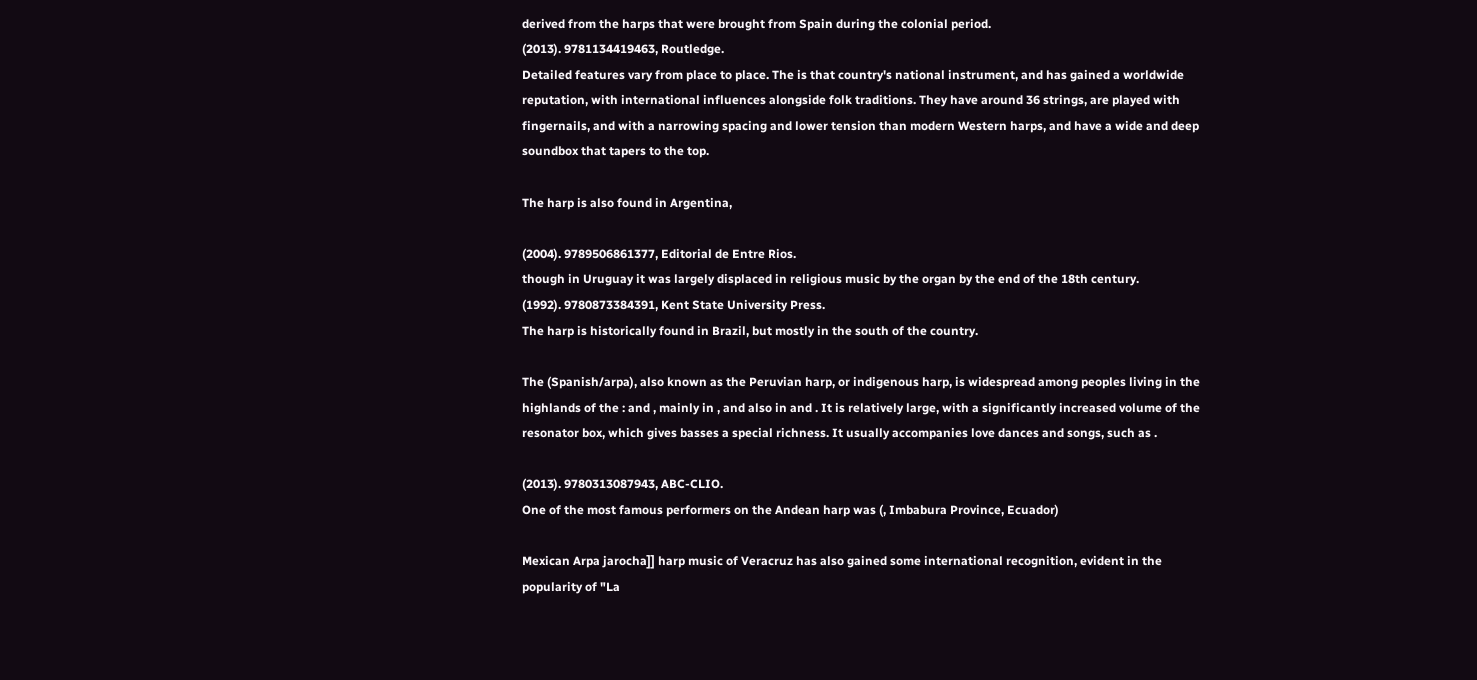derived from the harps that were brought from Spain during the colonial period.
(2013). 9781134419463, Routledge.
Detailed features vary from place to place. The is that country's national instrument, and has gained a worldwide reputation, with international influences alongside folk traditions. They have around 36 strings, are played with fingernails, and with a narrowing spacing and lower tension than modern Western harps, and have a wide and deep soundbox that tapers to the top.

The harp is also found in Argentina,

(2004). 9789506861377, Editorial de Entre Rios.
though in Uruguay it was largely displaced in religious music by the organ by the end of the 18th century.
(1992). 9780873384391, Kent State University Press.
The harp is historically found in Brazil, but mostly in the south of the country.

The (Spanish/arpa), also known as the Peruvian harp, or indigenous harp, is widespread among peoples living in the highlands of the : and , mainly in , and also in and . It is relatively large, with a significantly increased volume of the resonator box, which gives basses a special richness. It usually accompanies love dances and songs, such as .

(2013). 9780313087943, ABC-CLIO.
One of the most famous performers on the Andean harp was (, Imbabura Province, Ecuador)

Mexican Arpa jarocha]] harp music of Veracruz has also gained some international recognition, evident in the popularity of "La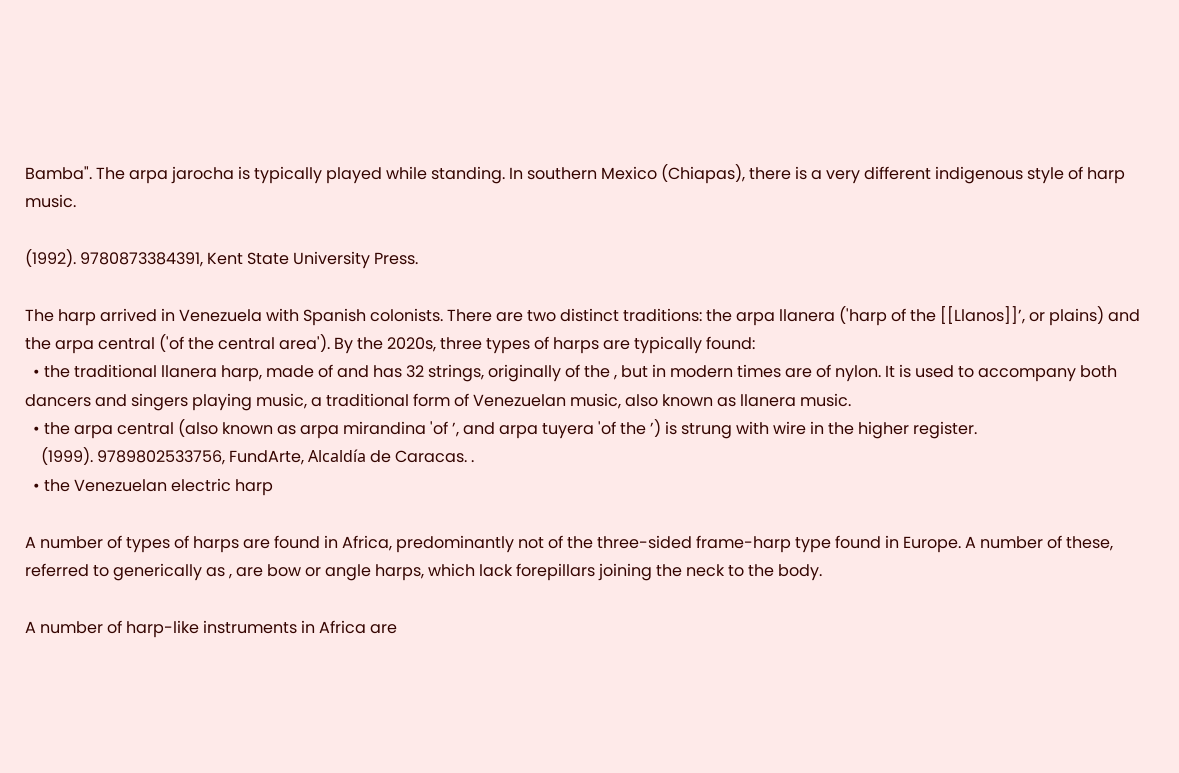Bamba". The arpa jarocha is typically played while standing. In southern Mexico (Chiapas), there is a very different indigenous style of harp music.

(1992). 9780873384391, Kent State University Press.

The harp arrived in Venezuela with Spanish colonists. There are two distinct traditions: the arpa llanera ('harp of the [[Llanos]]’, or plains) and the arpa central ('of the central area'). By the 2020s, three types of harps are typically found:
  • the traditional llanera harp, made of and has 32 strings, originally of the , but in modern times are of nylon. It is used to accompany both dancers and singers playing music, a traditional form of Venezuelan music, also known as llanera music.
  • the arpa central (also known as arpa mirandina 'of ’, and arpa tuyera 'of the ’) is strung with wire in the higher register.
    (1999). 9789802533756, FundArte, Alcaldía de Caracas. .
  • the Venezuelan electric harp

A number of types of harps are found in Africa, predominantly not of the three-sided frame-harp type found in Europe. A number of these, referred to generically as , are bow or angle harps, which lack forepillars joining the neck to the body.

A number of harp-like instruments in Africa are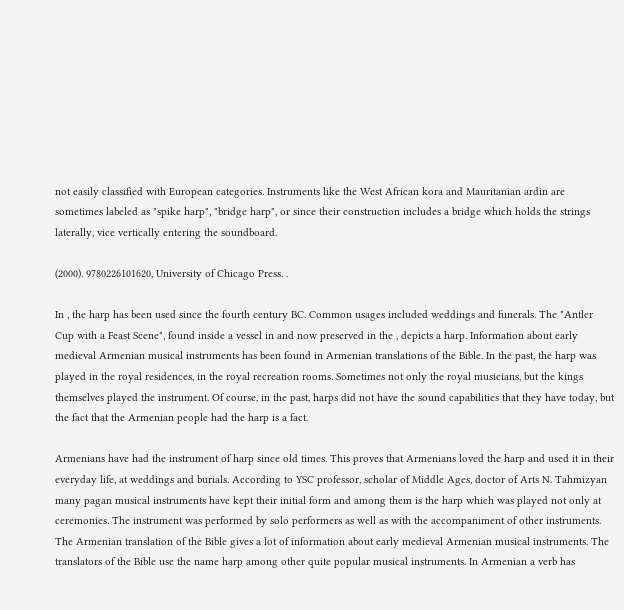not easily classified with European categories. Instruments like the West African kora and Mauritanian ardin are sometimes labeled as "spike harp", "bridge harp", or since their construction includes a bridge which holds the strings laterally, vice vertically entering the soundboard.

(2000). 9780226101620, University of Chicago Press. .

In , the harp has been used since the fourth century BC. Common usages included weddings and funerals. The "Antler Cup with a Feast Scene", found inside a vessel in and now preserved in the , depicts a harp. Information about early medieval Armenian musical instruments has been found in Armenian translations of the Bible. In the past, the harp was played in the royal residences, in the royal recreation rooms. Sometimes not only the royal musicians, but the kings themselves played the instrument. Of course, in the past, harps did not have the sound capabilities that they have today, but the fact that the Armenian people had the harp is a fact.

Armenians have had the instrument of harp since old times. This proves that Armenians loved the harp and used it in their everyday life, at weddings and burials. According to YSC professor, scholar of Middle Ages, doctor of Arts N. Tahmizyan many pagan musical instruments have kept their initial form and among them is the harp which was played not only at ceremonies. The instrument was performed by solo performers as well as with the accompaniment of other instruments. The Armenian translation of the Bible gives a lot of information about early medieval Armenian musical instruments. The translators of the Bible use the name harp among other quite popular musical instruments. In Armenian a verb has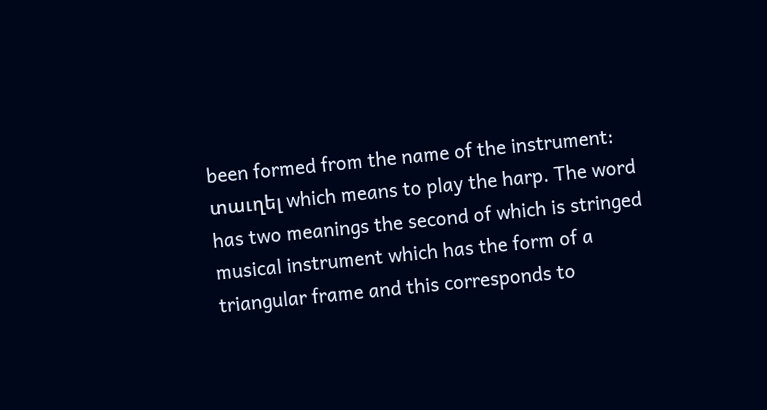been formed from the name of the instrument: տաւղել which means to play the harp. The word has two meanings the second of which is stringed musical instrument which has the form of a triangular frame and this corresponds to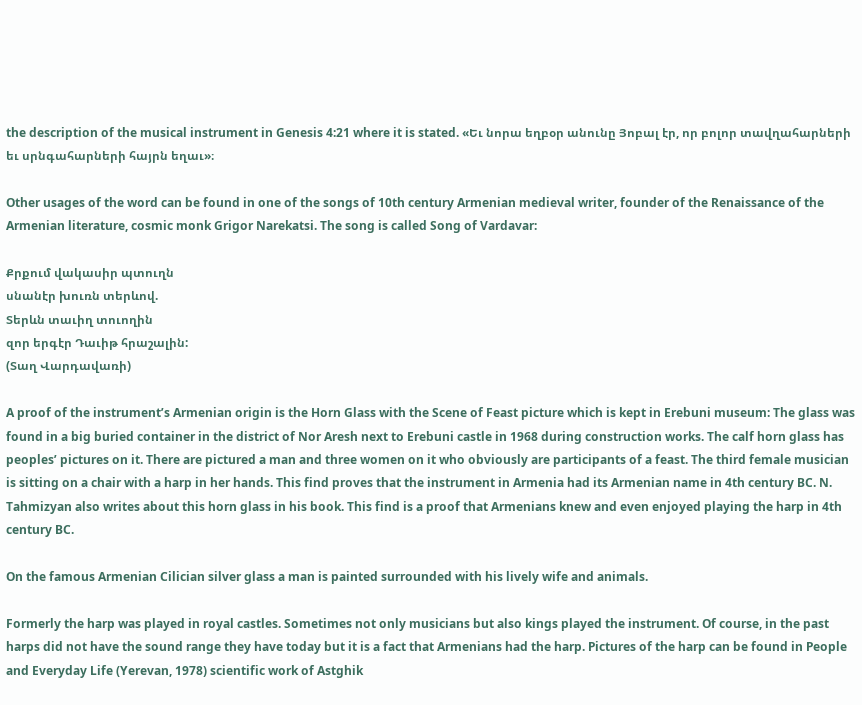the description of the musical instrument in Genesis 4:21 where it is stated. «Եւ նորա եղբօր անունը Յոբալ էր, որ բոլոր տավղահարների եւ սրնգահարների հայրն եղաւ»։

Other usages of the word can be found in one of the songs of 10th century Armenian medieval writer, founder of the Renaissance of the Armenian literature, cosmic monk Grigor Narekatsi. The song is called Song of Vardavar:

Քրքում վակասիր պտուղն
սնանէր խուռն տերևով.
Տերևն տաւիղ տուողին
զոր երգէր Դաւիթ հրաշալին:
(Տաղ Վարդավառի)

A proof of the instrument’s Armenian origin is the Horn Glass with the Scene of Feast picture which is kept in Erebuni museum: The glass was found in a big buried container in the district of Nor Aresh next to Erebuni castle in 1968 during construction works. The calf horn glass has peoples’ pictures on it. There are pictured a man and three women on it who obviously are participants of a feast. The third female musician is sitting on a chair with a harp in her hands. This find proves that the instrument in Armenia had its Armenian name in 4th century BC. N. Tahmizyan also writes about this horn glass in his book. This find is a proof that Armenians knew and even enjoyed playing the harp in 4th century BC.

On the famous Armenian Cilician silver glass a man is painted surrounded with his lively wife and animals.

Formerly the harp was played in royal castles. Sometimes not only musicians but also kings played the instrument. Of course, in the past harps did not have the sound range they have today but it is a fact that Armenians had the harp. Pictures of the harp can be found in People and Everyday Life (Yerevan, 1978) scientific work of Astghik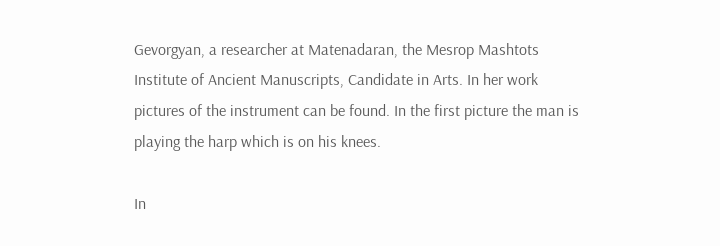Gevorgyan, a researcher at Matenadaran, the Mesrop Mashtots Institute of Ancient Manuscripts, Candidate in Arts. In her work pictures of the instrument can be found. In the first picture the man is playing the harp which is on his knees.

In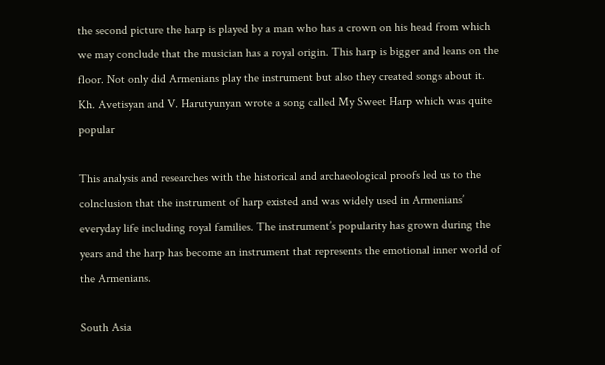the second picture the harp is played by a man who has a crown on his head from which we may conclude that the musician has a royal origin. This harp is bigger and leans on the floor. Not only did Armenians play the instrument but also they created songs about it. Kh. Avetisyan and V. Harutyunyan wrote a song called My Sweet Harp which was quite popular

This analysis and researches with the historical and archaeological proofs led us to the colnclusion that the instrument of harp existed and was widely used in Armenians’ everyday life including royal families. The instrument’s popularity has grown during the years and the harp has become an instrument that represents the emotional inner world of the Armenians.

South Asia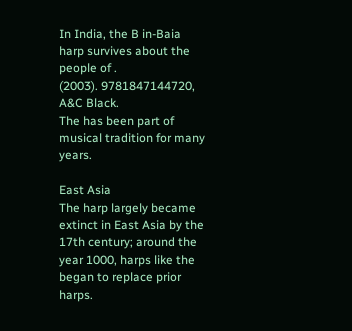In India, the B in-Baia harp survives about the people of .
(2003). 9781847144720, A&C Black.
The has been part of musical tradition for many years.

East Asia
The harp largely became extinct in East Asia by the 17th century; around the year 1000, harps like the began to replace prior harps.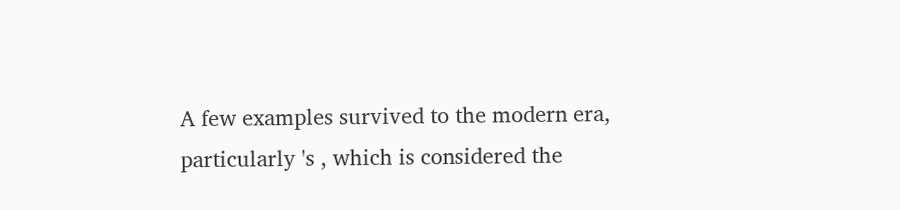A few examples survived to the modern era, particularly 's , which is considered the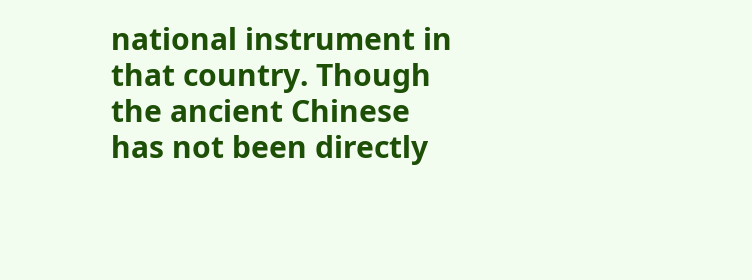national instrument in that country. Though the ancient Chinese has not been directly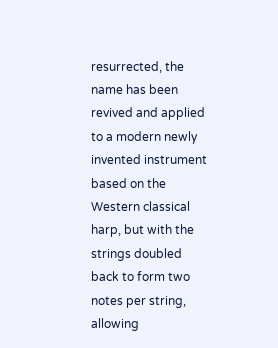resurrected, the name has been revived and applied to a modern newly invented instrument based on the Western classical harp, but with the strings doubled back to form two notes per string, allowing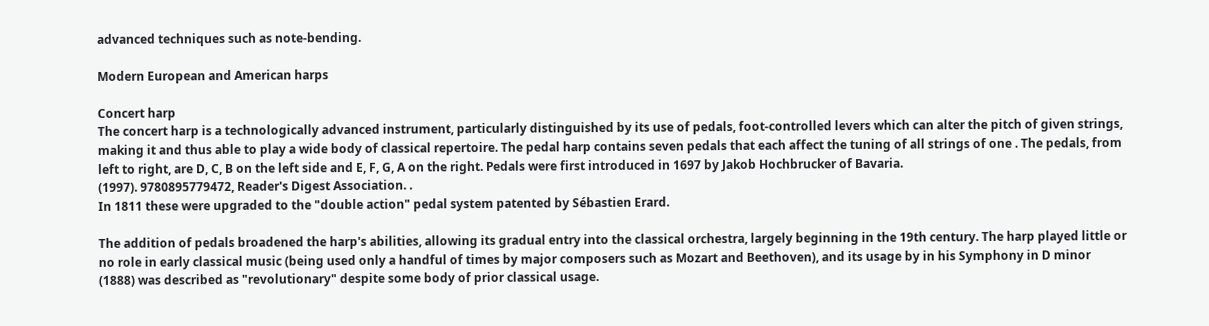advanced techniques such as note-bending.

Modern European and American harps

Concert harp
The concert harp is a technologically advanced instrument, particularly distinguished by its use of pedals, foot-controlled levers which can alter the pitch of given strings, making it and thus able to play a wide body of classical repertoire. The pedal harp contains seven pedals that each affect the tuning of all strings of one . The pedals, from left to right, are D, C, B on the left side and E, F, G, A on the right. Pedals were first introduced in 1697 by Jakob Hochbrucker of Bavaria.
(1997). 9780895779472, Reader's Digest Association. .
In 1811 these were upgraded to the "double action" pedal system patented by Sébastien Erard.

The addition of pedals broadened the harp's abilities, allowing its gradual entry into the classical orchestra, largely beginning in the 19th century. The harp played little or no role in early classical music (being used only a handful of times by major composers such as Mozart and Beethoven), and its usage by in his Symphony in D minor (1888) was described as "revolutionary" despite some body of prior classical usage.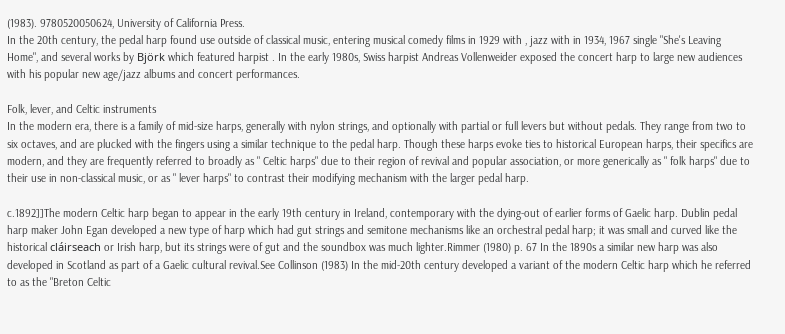(1983). 9780520050624, University of California Press.
In the 20th century, the pedal harp found use outside of classical music, entering musical comedy films in 1929 with , jazz with in 1934, 1967 single "She's Leaving Home", and several works by Björk which featured harpist . In the early 1980s, Swiss harpist Andreas Vollenweider exposed the concert harp to large new audiences with his popular new age/jazz albums and concert performances.

Folk, lever, and Celtic instruments
In the modern era, there is a family of mid-size harps, generally with nylon strings, and optionally with partial or full levers but without pedals. They range from two to six octaves, and are plucked with the fingers using a similar technique to the pedal harp. Though these harps evoke ties to historical European harps, their specifics are modern, and they are frequently referred to broadly as " Celtic harps" due to their region of revival and popular association, or more generically as " folk harps" due to their use in non-classical music, or as " lever harps" to contrast their modifying mechanism with the larger pedal harp.

c.1892]]The modern Celtic harp began to appear in the early 19th century in Ireland, contemporary with the dying-out of earlier forms of Gaelic harp. Dublin pedal harp maker John Egan developed a new type of harp which had gut strings and semitone mechanisms like an orchestral pedal harp; it was small and curved like the historical cláirseach or Irish harp, but its strings were of gut and the soundbox was much lighter.Rimmer (1980) p. 67 In the 1890s a similar new harp was also developed in Scotland as part of a Gaelic cultural revival.See Collinson (1983) In the mid-20th century developed a variant of the modern Celtic harp which he referred to as the "Breton Celtic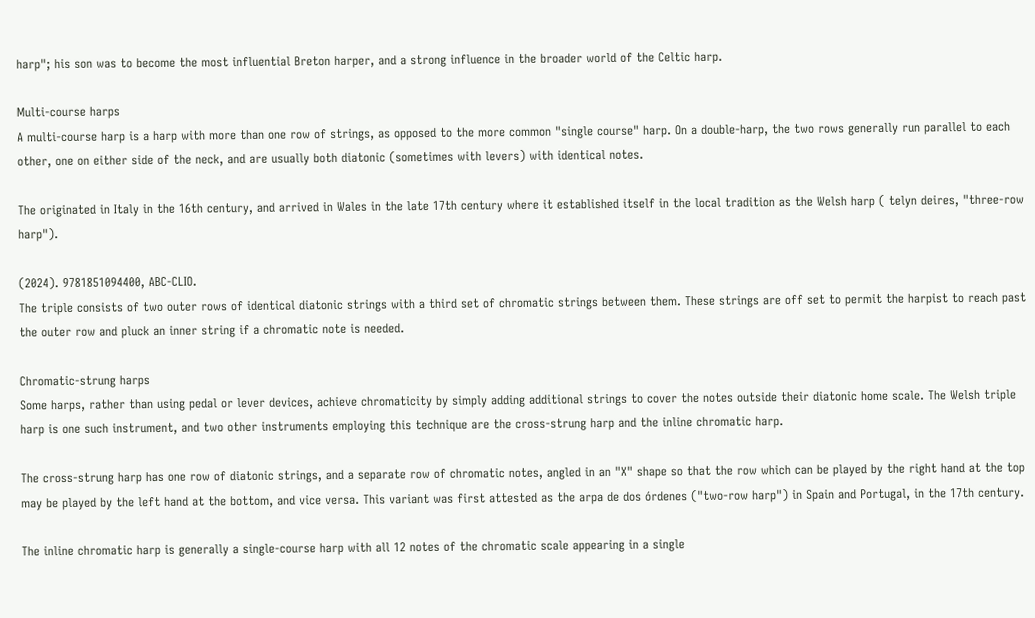harp"; his son was to become the most influential Breton harper, and a strong influence in the broader world of the Celtic harp.

Multi-course harps
A multi-course harp is a harp with more than one row of strings, as opposed to the more common "single course" harp. On a double-harp, the two rows generally run parallel to each other, one on either side of the neck, and are usually both diatonic (sometimes with levers) with identical notes.

The originated in Italy in the 16th century, and arrived in Wales in the late 17th century where it established itself in the local tradition as the Welsh harp ( telyn deires, "three-row harp").

(2024). 9781851094400, ABC-CLIO.
The triple consists of two outer rows of identical diatonic strings with a third set of chromatic strings between them. These strings are off set to permit the harpist to reach past the outer row and pluck an inner string if a chromatic note is needed.

Chromatic-strung harps
Some harps, rather than using pedal or lever devices, achieve chromaticity by simply adding additional strings to cover the notes outside their diatonic home scale. The Welsh triple harp is one such instrument, and two other instruments employing this technique are the cross-strung harp and the inline chromatic harp.

The cross-strung harp has one row of diatonic strings, and a separate row of chromatic notes, angled in an "X" shape so that the row which can be played by the right hand at the top may be played by the left hand at the bottom, and vice versa. This variant was first attested as the arpa de dos órdenes ("two-row harp") in Spain and Portugal, in the 17th century.

The inline chromatic harp is generally a single-course harp with all 12 notes of the chromatic scale appearing in a single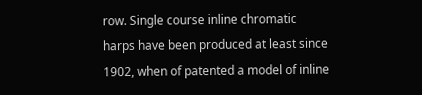row. Single course inline chromatic harps have been produced at least since 1902, when of patented a model of inline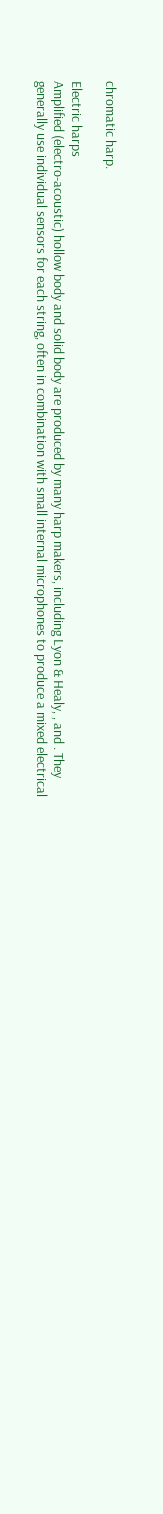chromatic harp.

Electric harps
Amplified (electro-acoustic) hollow body and solid body are produced by many harp makers, including Lyon & Healy, , and . They generally use individual sensors for each string, often in combination with small internal microphones to produce a mixed electrical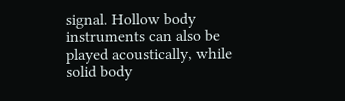signal. Hollow body instruments can also be played acoustically, while solid body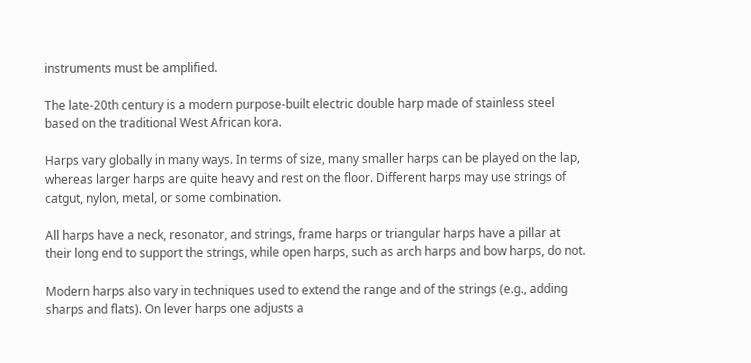instruments must be amplified.

The late-20th century is a modern purpose-built electric double harp made of stainless steel based on the traditional West African kora.

Harps vary globally in many ways. In terms of size, many smaller harps can be played on the lap, whereas larger harps are quite heavy and rest on the floor. Different harps may use strings of catgut, nylon, metal, or some combination.

All harps have a neck, resonator, and strings, frame harps or triangular harps have a pillar at their long end to support the strings, while open harps, such as arch harps and bow harps, do not.

Modern harps also vary in techniques used to extend the range and of the strings (e.g., adding sharps and flats). On lever harps one adjusts a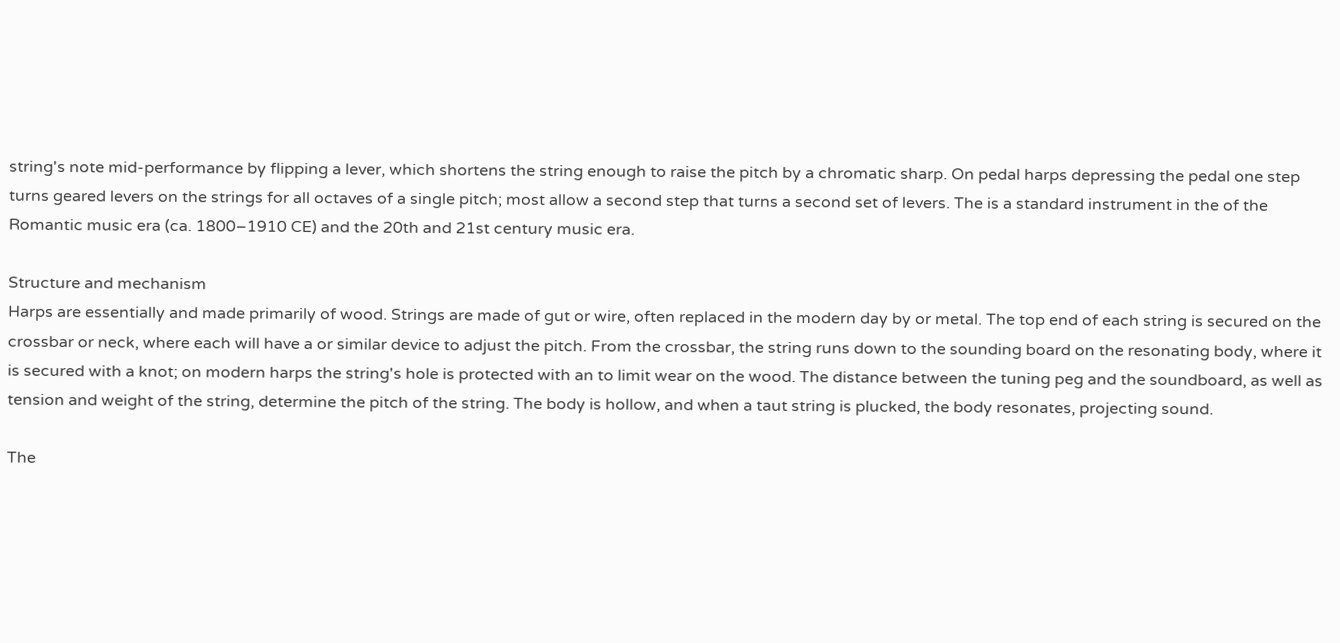string's note mid-performance by flipping a lever, which shortens the string enough to raise the pitch by a chromatic sharp. On pedal harps depressing the pedal one step turns geared levers on the strings for all octaves of a single pitch; most allow a second step that turns a second set of levers. The is a standard instrument in the of the Romantic music era (ca. 1800–1910 CE) and the 20th and 21st century music era.

Structure and mechanism
Harps are essentially and made primarily of wood. Strings are made of gut or wire, often replaced in the modern day by or metal. The top end of each string is secured on the crossbar or neck, where each will have a or similar device to adjust the pitch. From the crossbar, the string runs down to the sounding board on the resonating body, where it is secured with a knot; on modern harps the string's hole is protected with an to limit wear on the wood. The distance between the tuning peg and the soundboard, as well as tension and weight of the string, determine the pitch of the string. The body is hollow, and when a taut string is plucked, the body resonates, projecting sound.

The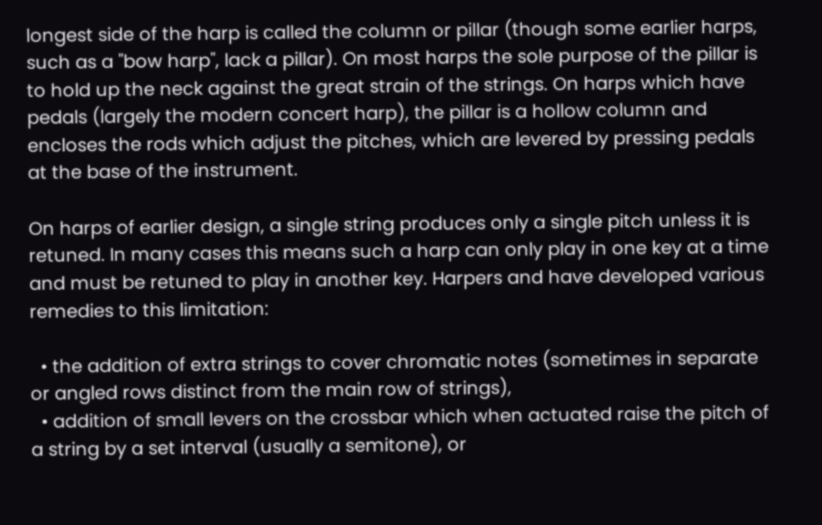longest side of the harp is called the column or pillar (though some earlier harps, such as a "bow harp", lack a pillar). On most harps the sole purpose of the pillar is to hold up the neck against the great strain of the strings. On harps which have pedals (largely the modern concert harp), the pillar is a hollow column and encloses the rods which adjust the pitches, which are levered by pressing pedals at the base of the instrument.

On harps of earlier design, a single string produces only a single pitch unless it is retuned. In many cases this means such a harp can only play in one key at a time and must be retuned to play in another key. Harpers and have developed various remedies to this limitation:

  • the addition of extra strings to cover chromatic notes (sometimes in separate or angled rows distinct from the main row of strings),
  • addition of small levers on the crossbar which when actuated raise the pitch of a string by a set interval (usually a semitone), or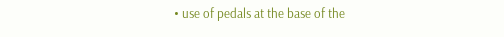• use of pedals at the base of the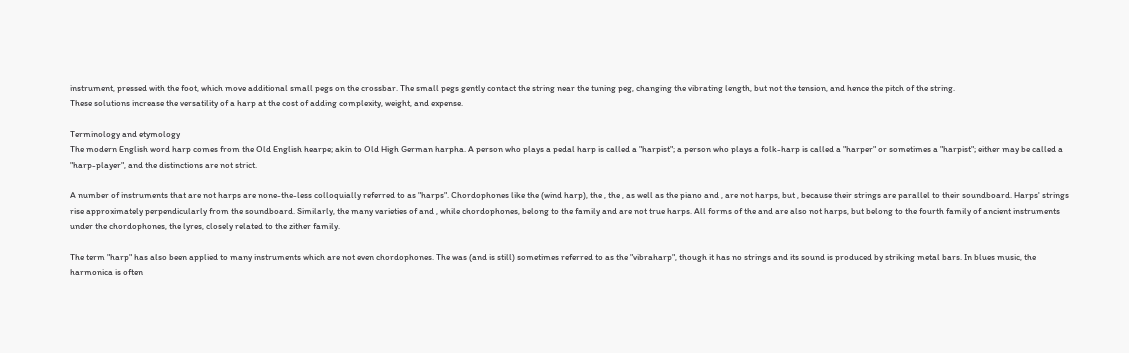instrument, pressed with the foot, which move additional small pegs on the crossbar. The small pegs gently contact the string near the tuning peg, changing the vibrating length, but not the tension, and hence the pitch of the string.
These solutions increase the versatility of a harp at the cost of adding complexity, weight, and expense.

Terminology and etymology
The modern English word harp comes from the Old English hearpe; akin to Old High German harpha. A person who plays a pedal harp is called a "harpist"; a person who plays a folk-harp is called a "harper" or sometimes a "harpist"; either may be called a "harp-player", and the distinctions are not strict.

A number of instruments that are not harps are none-the-less colloquially referred to as "harps". Chordophones like the (wind harp), the , the , as well as the piano and , are not harps, but , because their strings are parallel to their soundboard. Harps' strings rise approximately perpendicularly from the soundboard. Similarly, the many varieties of and , while chordophones, belong to the family and are not true harps. All forms of the and are also not harps, but belong to the fourth family of ancient instruments under the chordophones, the lyres, closely related to the zither family.

The term "harp" has also been applied to many instruments which are not even chordophones. The was (and is still) sometimes referred to as the "vibraharp", though it has no strings and its sound is produced by striking metal bars. In blues music, the harmonica is often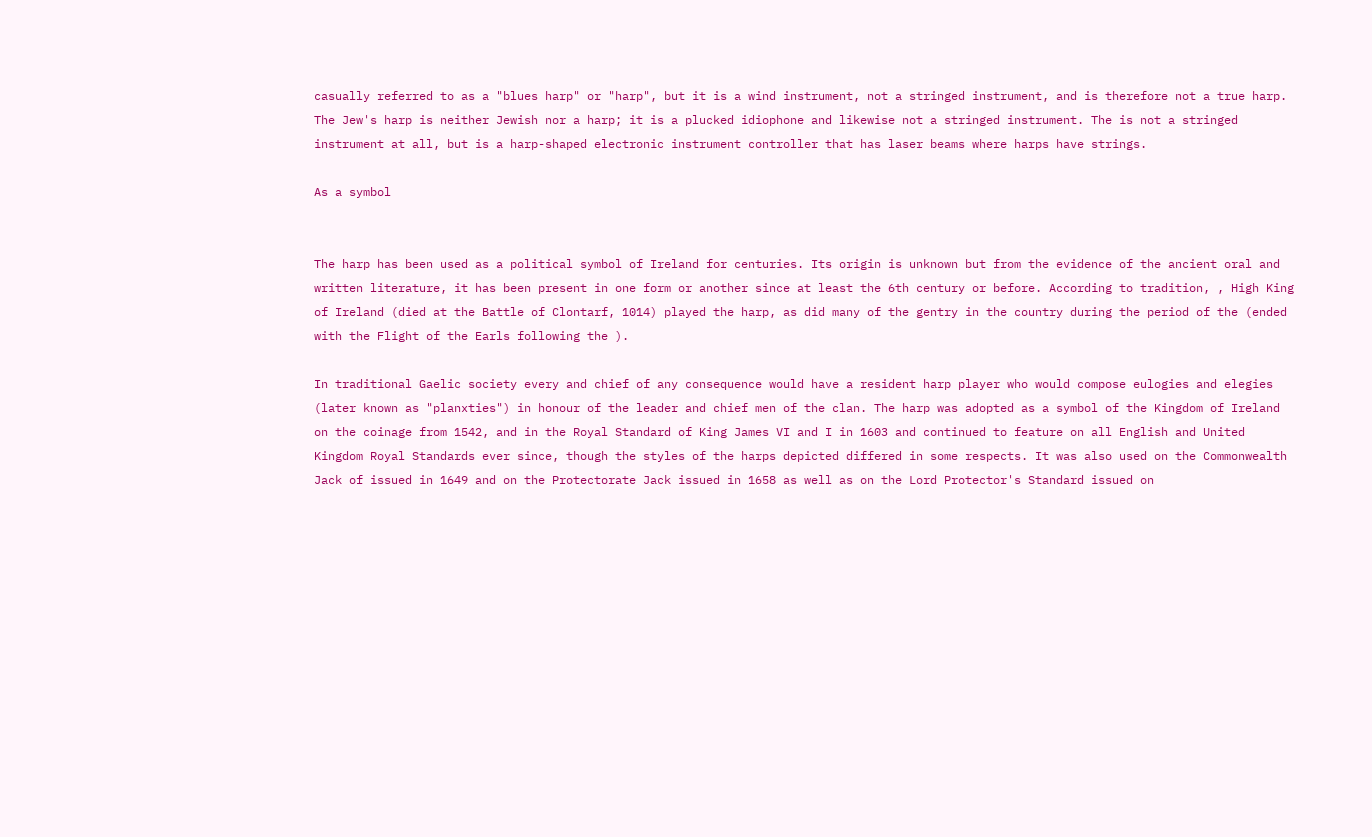casually referred to as a "blues harp" or "harp", but it is a wind instrument, not a stringed instrument, and is therefore not a true harp. The Jew's harp is neither Jewish nor a harp; it is a plucked idiophone and likewise not a stringed instrument. The is not a stringed instrument at all, but is a harp-shaped electronic instrument controller that has laser beams where harps have strings.

As a symbol


The harp has been used as a political symbol of Ireland for centuries. Its origin is unknown but from the evidence of the ancient oral and written literature, it has been present in one form or another since at least the 6th century or before. According to tradition, , High King of Ireland (died at the Battle of Clontarf, 1014) played the harp, as did many of the gentry in the country during the period of the (ended with the Flight of the Earls following the ).

In traditional Gaelic society every and chief of any consequence would have a resident harp player who would compose eulogies and elegies (later known as "planxties") in honour of the leader and chief men of the clan. The harp was adopted as a symbol of the Kingdom of Ireland on the coinage from 1542, and in the Royal Standard of King James VI and I in 1603 and continued to feature on all English and United Kingdom Royal Standards ever since, though the styles of the harps depicted differed in some respects. It was also used on the Commonwealth Jack of issued in 1649 and on the Protectorate Jack issued in 1658 as well as on the Lord Protector's Standard issued on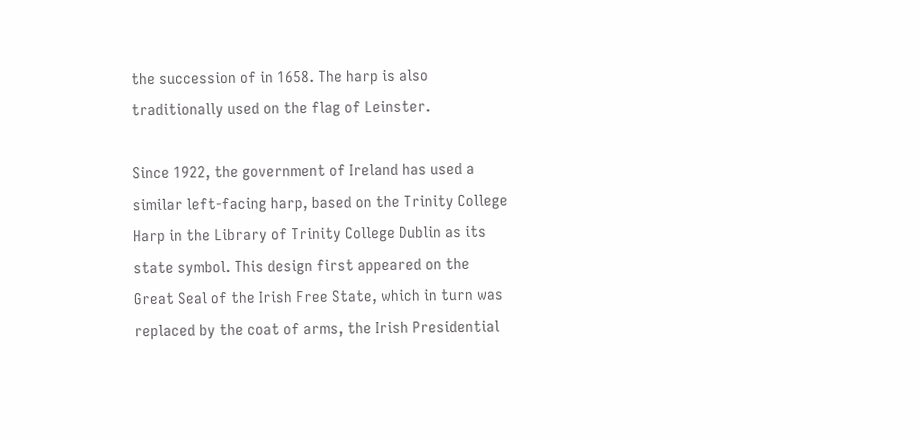the succession of in 1658. The harp is also traditionally used on the flag of Leinster.

Since 1922, the government of Ireland has used a similar left-facing harp, based on the Trinity College Harp in the Library of Trinity College Dublin as its state symbol. This design first appeared on the Great Seal of the Irish Free State, which in turn was replaced by the coat of arms, the Irish Presidential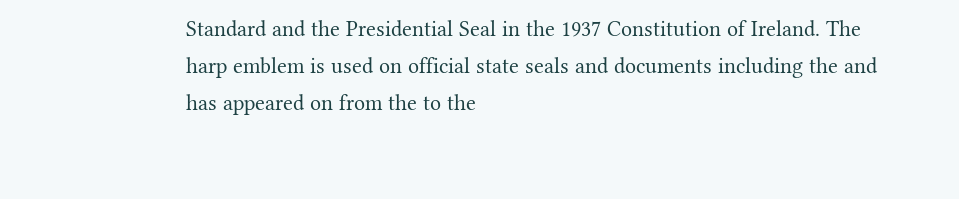Standard and the Presidential Seal in the 1937 Constitution of Ireland. The harp emblem is used on official state seals and documents including the and has appeared on from the to the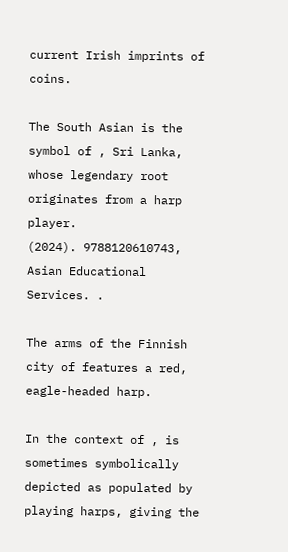current Irish imprints of coins.

The South Asian is the symbol of , Sri Lanka, whose legendary root originates from a harp player.
(2024). 9788120610743, Asian Educational Services. .

The arms of the Finnish city of features a red, eagle-headed harp.

In the context of , is sometimes symbolically depicted as populated by playing harps, giving the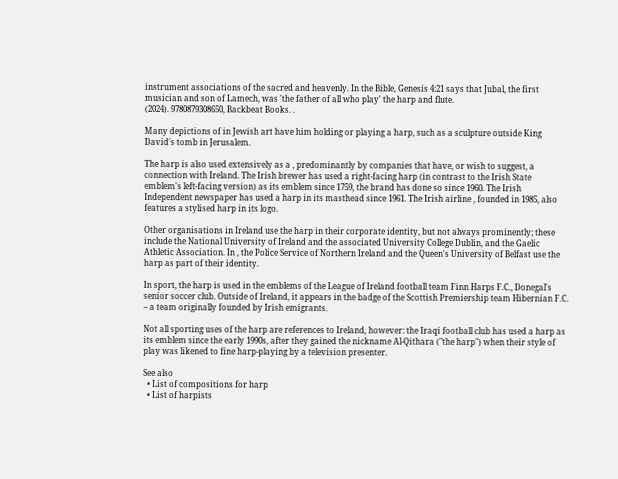instrument associations of the sacred and heavenly. In the Bible, Genesis 4:21 says that Jubal, the first musician and son of Lamech, was 'the father of all who play' the harp and flute.
(2024). 9780879308650, Backbeat Books. .

Many depictions of in Jewish art have him holding or playing a harp, such as a sculpture outside King David's tomb in Jerusalem.

The harp is also used extensively as a , predominantly by companies that have, or wish to suggest, a connection with Ireland. The Irish brewer has used a right-facing harp (in contrast to the Irish State emblem's left-facing version) as its emblem since 1759, the brand has done so since 1960. The Irish Independent newspaper has used a harp in its masthead since 1961. The Irish airline , founded in 1985, also features a stylised harp in its logo.

Other organisations in Ireland use the harp in their corporate identity, but not always prominently; these include the National University of Ireland and the associated University College Dublin, and the Gaelic Athletic Association. In , the Police Service of Northern Ireland and the Queen's University of Belfast use the harp as part of their identity.

In sport, the harp is used in the emblems of the League of Ireland football team Finn Harps F.C., Donegal's senior soccer club. Outside of Ireland, it appears in the badge of the Scottish Premiership team Hibernian F.C. – a team originally founded by Irish emigrants.

Not all sporting uses of the harp are references to Ireland, however: the Iraqi football club has used a harp as its emblem since the early 1990s, after they gained the nickname Al-Qithara ("the harp") when their style of play was likened to fine harp-playing by a television presenter.

See also
  • List of compositions for harp
  • List of harpists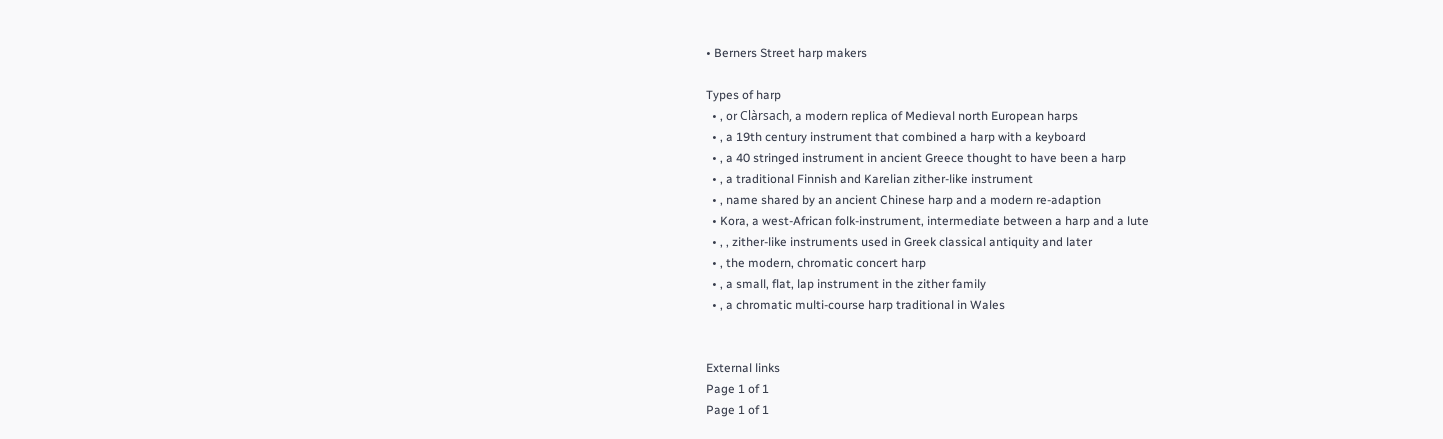• Berners Street harp makers

Types of harp
  • , or Clàrsach, a modern replica of Medieval north European harps
  • , a 19th century instrument that combined a harp with a keyboard
  • , a 40 stringed instrument in ancient Greece thought to have been a harp
  • , a traditional Finnish and Karelian zither-like instrument
  • , name shared by an ancient Chinese harp and a modern re-adaption
  • Kora, a west-African folk-instrument, intermediate between a harp and a lute
  • , , zither-like instruments used in Greek classical antiquity and later
  • , the modern, chromatic concert harp
  • , a small, flat, lap instrument in the zither family
  • , a chromatic multi-course harp traditional in Wales


External links
Page 1 of 1
Page 1 of 1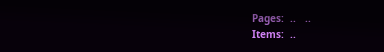Pages:  ..   ..
Items:  ..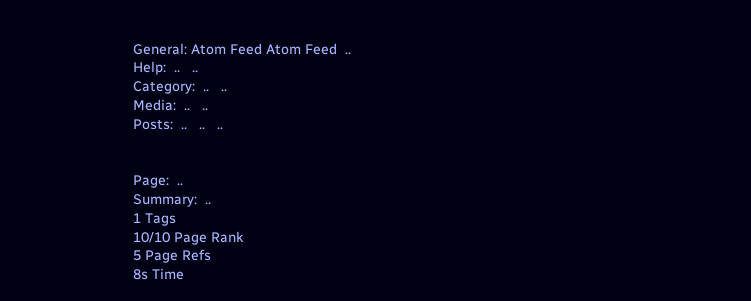General: Atom Feed Atom Feed  ..
Help:  ..   ..
Category:  ..   ..
Media:  ..   ..
Posts:  ..   ..   ..


Page:  ..
Summary:  ..
1 Tags
10/10 Page Rank
5 Page Refs
8s Time